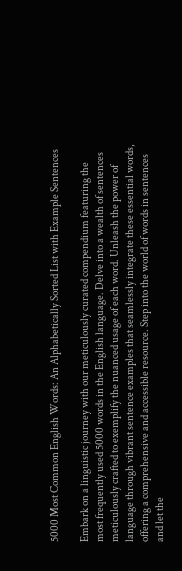5000 Most Common English Words: An Alphabetically Sorted List with Example Sentences

Embark on a linguistic journey with our meticulously curated compendium featuring the most frequently used 5000 words in the English language. Delve into a wealth of sentences meticulously crafted to exemplify the nuanced usage of each word. Unleash the power of language through vibrant sentence examples that seamlessly integrate these essential words, offering a comprehensive and accessible resource. Step into the world of words in sentences and let the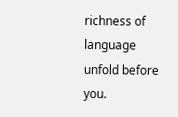richness of language unfold before you.